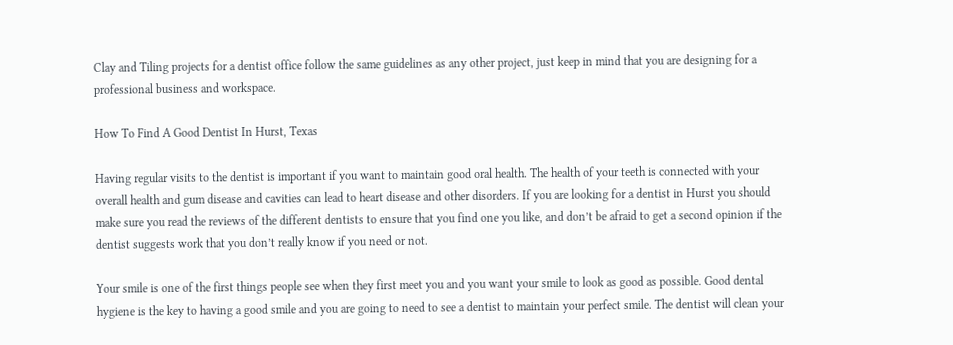Clay and Tiling projects for a dentist office follow the same guidelines as any other project, just keep in mind that you are designing for a professional business and workspace.

How To Find A Good Dentist In Hurst, Texas

Having regular visits to the dentist is important if you want to maintain good oral health. The health of your teeth is connected with your overall health and gum disease and cavities can lead to heart disease and other disorders. If you are looking for a dentist in Hurst you should make sure you read the reviews of the different dentists to ensure that you find one you like, and don’t be afraid to get a second opinion if the dentist suggests work that you don’t really know if you need or not.

Your smile is one of the first things people see when they first meet you and you want your smile to look as good as possible. Good dental hygiene is the key to having a good smile and you are going to need to see a dentist to maintain your perfect smile. The dentist will clean your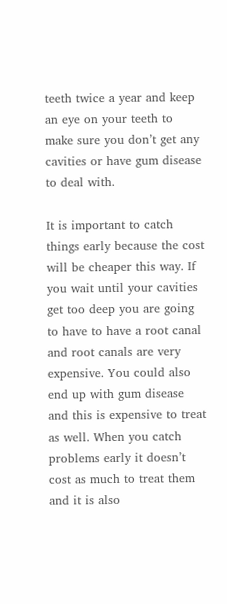teeth twice a year and keep an eye on your teeth to make sure you don’t get any cavities or have gum disease to deal with.

It is important to catch things early because the cost will be cheaper this way. If you wait until your cavities get too deep you are going to have to have a root canal and root canals are very expensive. You could also end up with gum disease and this is expensive to treat as well. When you catch problems early it doesn’t cost as much to treat them and it is also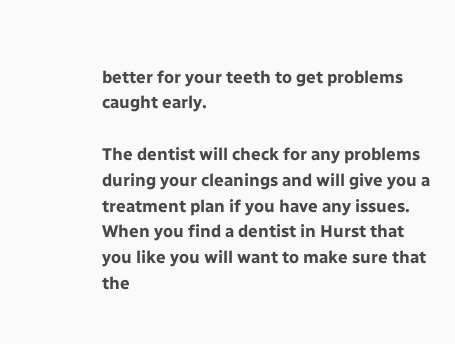better for your teeth to get problems caught early.

The dentist will check for any problems during your cleanings and will give you a treatment plan if you have any issues. When you find a dentist in Hurst that you like you will want to make sure that the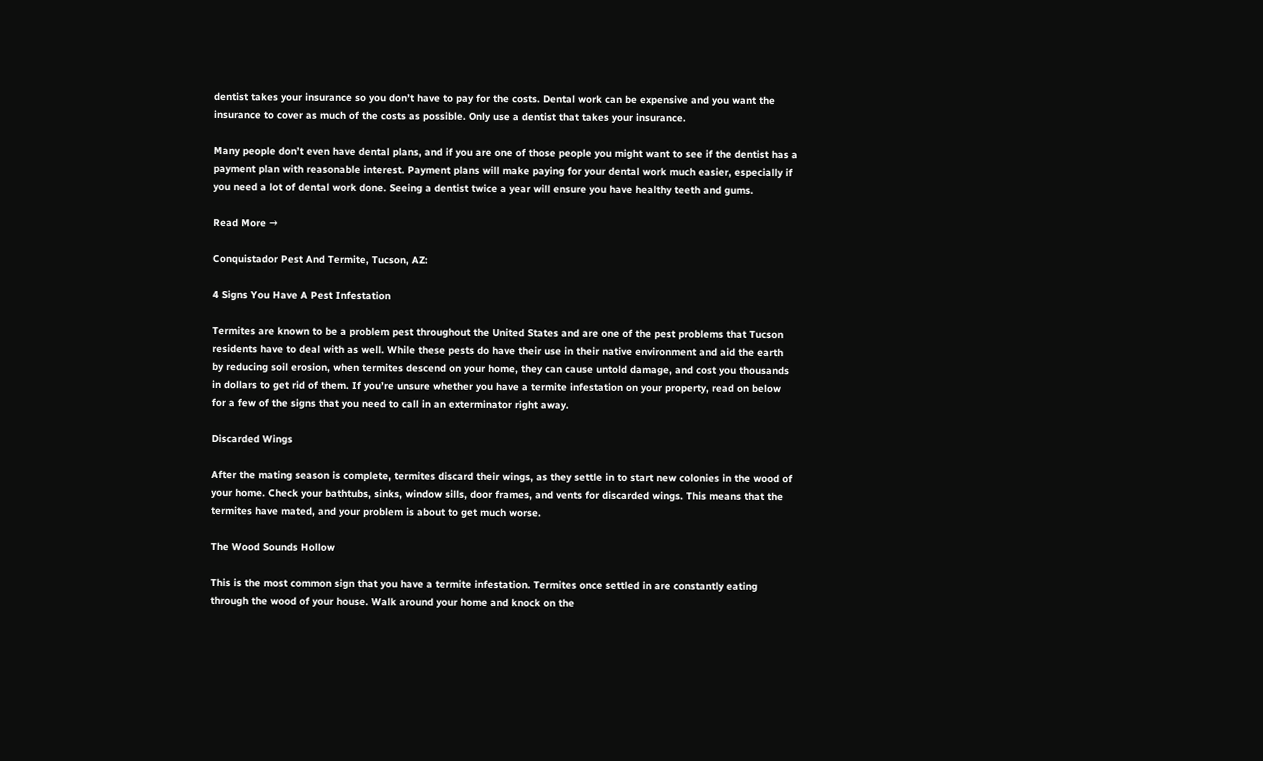dentist takes your insurance so you don’t have to pay for the costs. Dental work can be expensive and you want the insurance to cover as much of the costs as possible. Only use a dentist that takes your insurance.

Many people don’t even have dental plans, and if you are one of those people you might want to see if the dentist has a payment plan with reasonable interest. Payment plans will make paying for your dental work much easier, especially if you need a lot of dental work done. Seeing a dentist twice a year will ensure you have healthy teeth and gums.

Read More →

Conquistador Pest And Termite, Tucson, AZ:

4 Signs You Have A Pest Infestation

Termites are known to be a problem pest throughout the United States and are one of the pest problems that Tucson residents have to deal with as well. While these pests do have their use in their native environment and aid the earth by reducing soil erosion, when termites descend on your home, they can cause untold damage, and cost you thousands in dollars to get rid of them. If you’re unsure whether you have a termite infestation on your property, read on below for a few of the signs that you need to call in an exterminator right away.

Discarded Wings

After the mating season is complete, termites discard their wings, as they settle in to start new colonies in the wood of your home. Check your bathtubs, sinks, window sills, door frames, and vents for discarded wings. This means that the termites have mated, and your problem is about to get much worse.

The Wood Sounds Hollow

This is the most common sign that you have a termite infestation. Termites once settled in are constantly eating through the wood of your house. Walk around your home and knock on the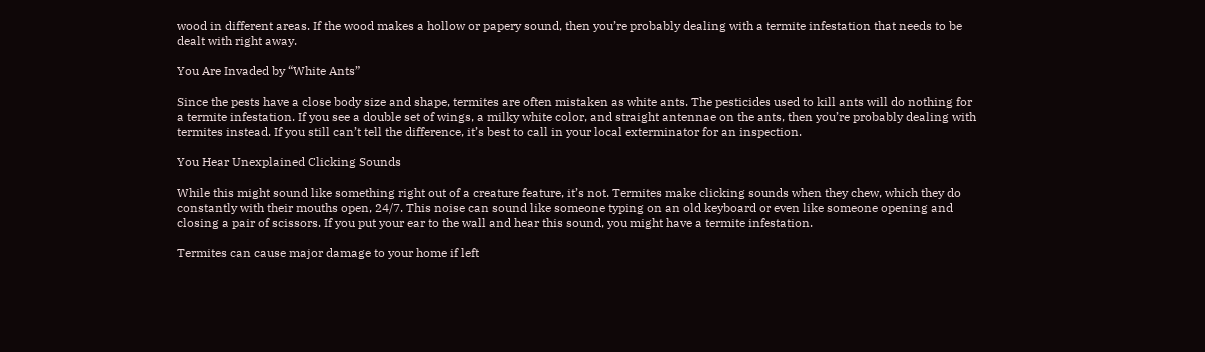wood in different areas. If the wood makes a hollow or papery sound, then you’re probably dealing with a termite infestation that needs to be dealt with right away.

You Are Invaded by “White Ants”

Since the pests have a close body size and shape, termites are often mistaken as white ants. The pesticides used to kill ants will do nothing for a termite infestation. If you see a double set of wings, a milky white color, and straight antennae on the ants, then you’re probably dealing with termites instead. If you still can’t tell the difference, it’s best to call in your local exterminator for an inspection.

You Hear Unexplained Clicking Sounds

While this might sound like something right out of a creature feature, it’s not. Termites make clicking sounds when they chew, which they do constantly with their mouths open, 24/7. This noise can sound like someone typing on an old keyboard or even like someone opening and closing a pair of scissors. If you put your ear to the wall and hear this sound, you might have a termite infestation.

Termites can cause major damage to your home if left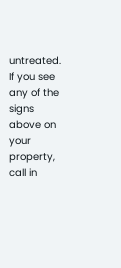untreated. If you see any of the signs above on your property, call in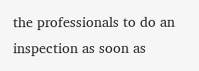the professionals to do an inspection as soon as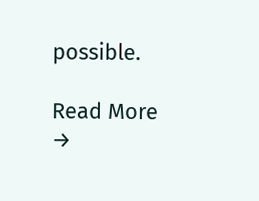possible.

Read More →